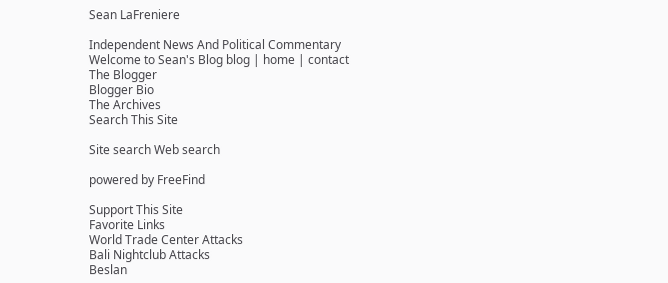Sean LaFreniere

Independent News And Political Commentary
Welcome to Sean's Blog blog | home | contact
The Blogger
Blogger Bio
The Archives
Search This Site

Site search Web search

powered by FreeFind

Support This Site
Favorite Links
World Trade Center Attacks
Bali Nightclub Attacks
Beslan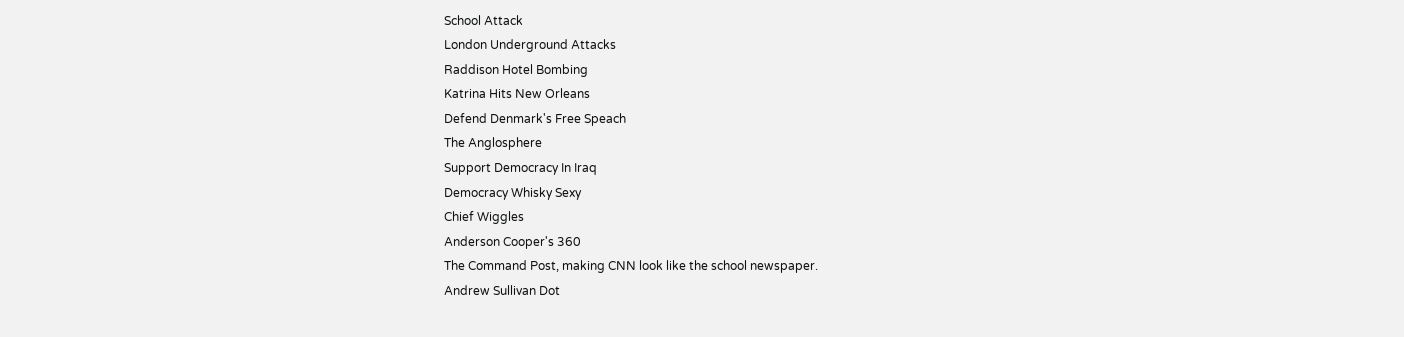School Attack
London Underground Attacks
Raddison Hotel Bombing
Katrina Hits New Orleans
Defend Denmark's Free Speach
The Anglosphere
Support Democracy In Iraq
Democracy Whisky Sexy
Chief Wiggles
Anderson Cooper's 360
The Command Post, making CNN look like the school newspaper.
Andrew Sullivan Dot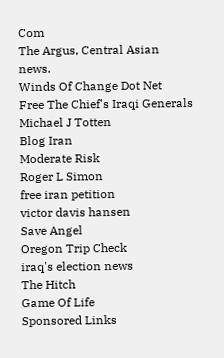Com
The Argus, Central Asian news.
Winds Of Change Dot Net
Free The Chief's Iraqi Generals
Michael J Totten
Blog Iran
Moderate Risk
Roger L Simon
free iran petition
victor davis hansen
Save Angel
Oregon Trip Check
iraq's election news
The Hitch
Game Of Life
Sponsored Links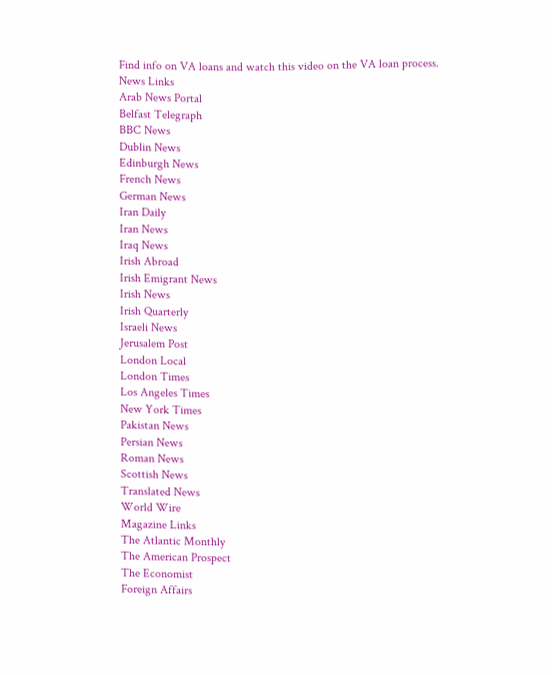Find info on VA loans and watch this video on the VA loan process.
News Links
Arab News Portal
Belfast Telegraph
BBC News
Dublin News
Edinburgh News
French News
German News
Iran Daily
Iran News
Iraq News
Irish Abroad
Irish Emigrant News
Irish News
Irish Quarterly
Israeli News
Jerusalem Post
London Local
London Times
Los Angeles Times
New York Times
Pakistan News
Persian News
Roman News
Scottish News
Translated News
World Wire
Magazine Links
The Atlantic Monthly
The American Prospect
The Economist
Foreign Affairs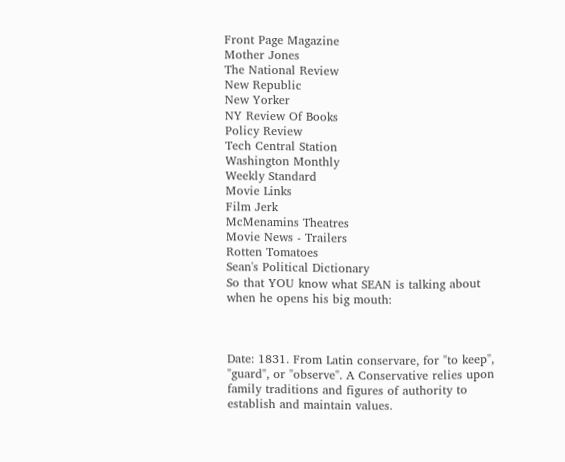Front Page Magazine
Mother Jones
The National Review
New Republic
New Yorker
NY Review Of Books
Policy Review
Tech Central Station
Washington Monthly
Weekly Standard
Movie Links
Film Jerk
McMenamins Theatres
Movie News - Trailers
Rotten Tomatoes
Sean's Political Dictionary
So that YOU know what SEAN is talking about when he opens his big mouth:



Date: 1831. From Latin conservare, for "to keep", "guard", or "observe". A Conservative relies upon family traditions and figures of authority to establish and maintain values.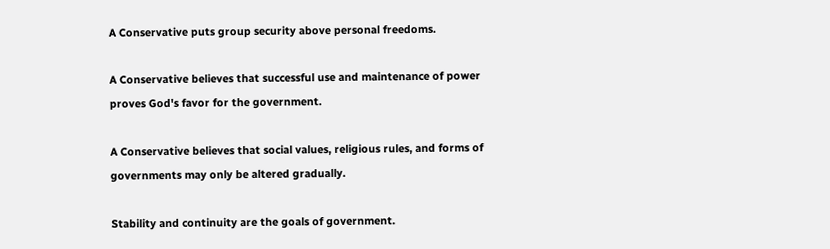A Conservative puts group security above personal freedoms.

A Conservative believes that successful use and maintenance of power proves God's favor for the government.

A Conservative believes that social values, religious rules, and forms of governments may only be altered gradually.

Stability and continuity are the goals of government.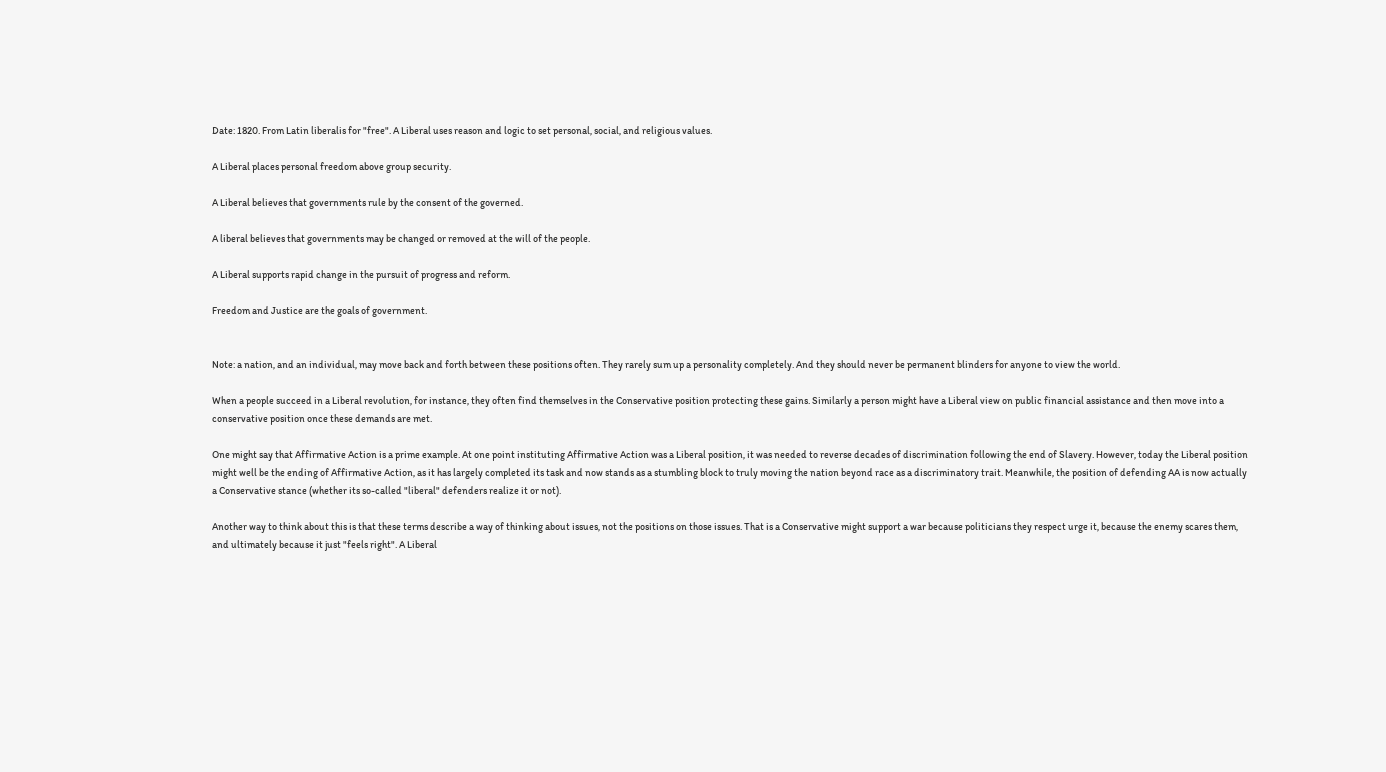Date: 1820. From Latin liberalis for "free". A Liberal uses reason and logic to set personal, social, and religious values.

A Liberal places personal freedom above group security.

A Liberal believes that governments rule by the consent of the governed.

A liberal believes that governments may be changed or removed at the will of the people.

A Liberal supports rapid change in the pursuit of progress and reform.

Freedom and Justice are the goals of government.


Note: a nation, and an individual, may move back and forth between these positions often. They rarely sum up a personality completely. And they should never be permanent blinders for anyone to view the world.

When a people succeed in a Liberal revolution, for instance, they often find themselves in the Conservative position protecting these gains. Similarly a person might have a Liberal view on public financial assistance and then move into a conservative position once these demands are met.

One might say that Affirmative Action is a prime example. At one point instituting Affirmative Action was a Liberal position, it was needed to reverse decades of discrimination following the end of Slavery. However, today the Liberal position might well be the ending of Affirmative Action, as it has largely completed its task and now stands as a stumbling block to truly moving the nation beyond race as a discriminatory trait. Meanwhile, the position of defending AA is now actually a Conservative stance (whether its so-called "liberal" defenders realize it or not).

Another way to think about this is that these terms describe a way of thinking about issues, not the positions on those issues. That is a Conservative might support a war because politicians they respect urge it, because the enemy scares them, and ultimately because it just "feels right". A Liberal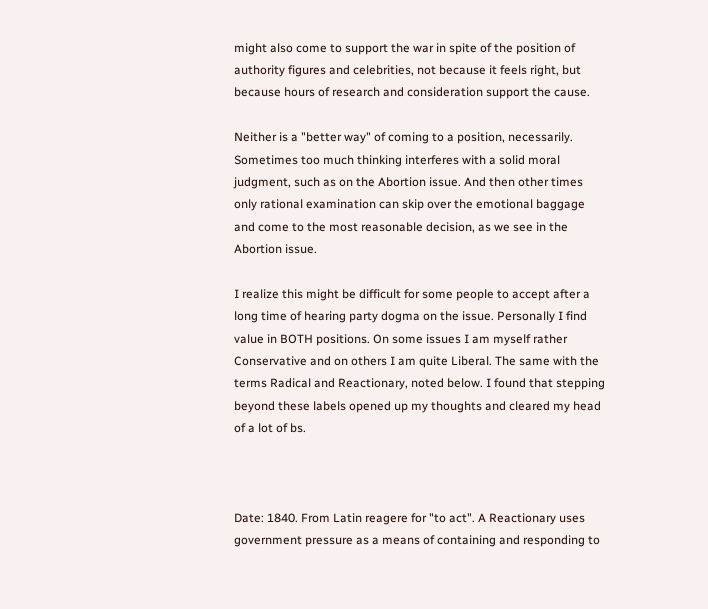might also come to support the war in spite of the position of authority figures and celebrities, not because it feels right, but because hours of research and consideration support the cause.

Neither is a "better way" of coming to a position, necessarily. Sometimes too much thinking interferes with a solid moral judgment, such as on the Abortion issue. And then other times only rational examination can skip over the emotional baggage and come to the most reasonable decision, as we see in the Abortion issue.

I realize this might be difficult for some people to accept after a long time of hearing party dogma on the issue. Personally I find value in BOTH positions. On some issues I am myself rather Conservative and on others I am quite Liberal. The same with the terms Radical and Reactionary, noted below. I found that stepping beyond these labels opened up my thoughts and cleared my head of a lot of bs.



Date: 1840. From Latin reagere for "to act". A Reactionary uses government pressure as a means of containing and responding to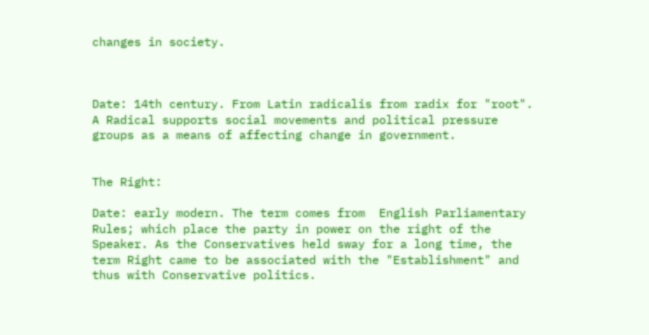changes in society.



Date: 14th century. From Latin radicalis from radix for "root". A Radical supports social movements and political pressure groups as a means of affecting change in government.


The Right:

Date: early modern. The term comes from  English Parliamentary Rules; which place the party in power on the right of the Speaker. As the Conservatives held sway for a long time, the term Right came to be associated with the "Establishment" and thus with Conservative politics.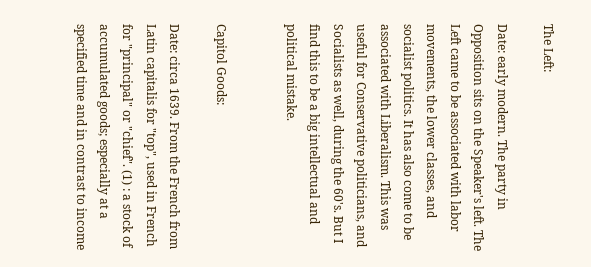The Left:

Date: early modern. The party in Opposition sits on the Speaker's left. The Left came to be associated with labor movements, the lower classes, and socialist politics. It has also come to be associated with Liberalism. This was useful for Conservative politicians, and Socialists as well, during the 60's. But I find this to be a big intellectual and political mistake.


Capitol Goods:

Date: circa 1639. From the French from Latin capitalis for "top", used in French for "principal" or "chief". (1) : a stock of accumulated goods; especially at a specified time and in contrast to income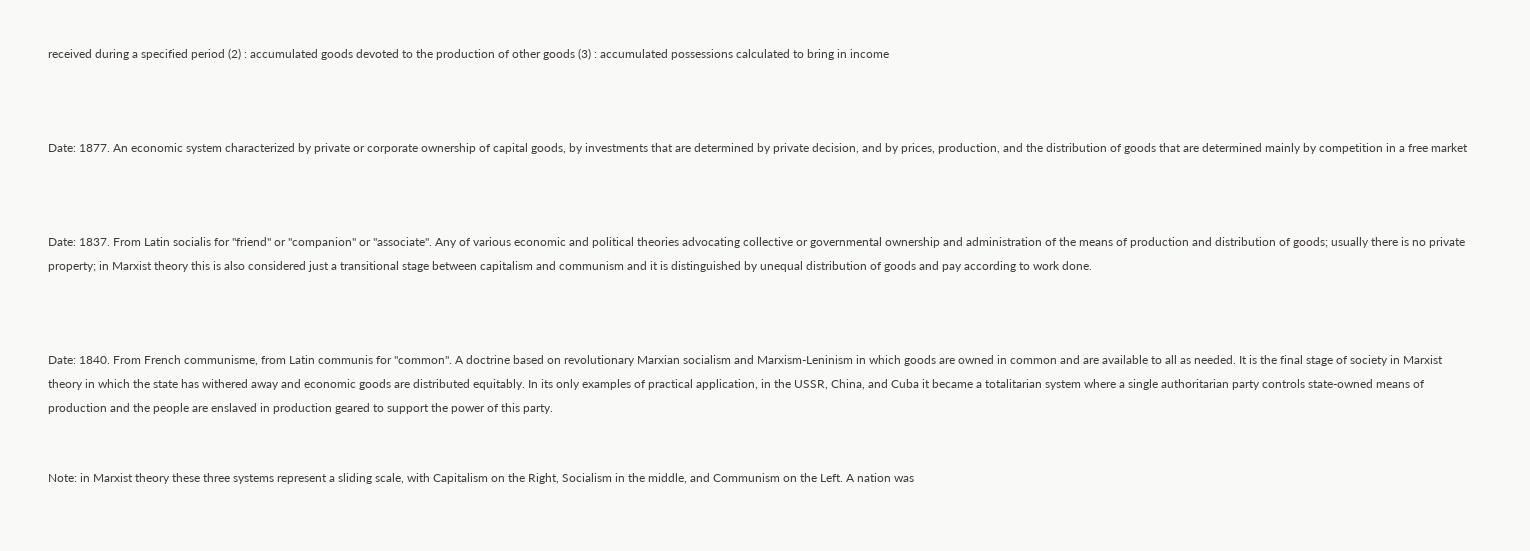received during a specified period (2) : accumulated goods devoted to the production of other goods (3) : accumulated possessions calculated to bring in income



Date: 1877. An economic system characterized by private or corporate ownership of capital goods, by investments that are determined by private decision, and by prices, production, and the distribution of goods that are determined mainly by competition in a free market



Date: 1837. From Latin socialis for "friend" or "companion" or "associate". Any of various economic and political theories advocating collective or governmental ownership and administration of the means of production and distribution of goods; usually there is no private property; in Marxist theory this is also considered just a transitional stage between capitalism and communism and it is distinguished by unequal distribution of goods and pay according to work done.



Date: 1840. From French communisme, from Latin communis for "common". A doctrine based on revolutionary Marxian socialism and Marxism-Leninism in which goods are owned in common and are available to all as needed. It is the final stage of society in Marxist theory in which the state has withered away and economic goods are distributed equitably. In its only examples of practical application, in the USSR, China, and Cuba it became a totalitarian system where a single authoritarian party controls state-owned means of production and the people are enslaved in production geared to support the power of this party.


Note: in Marxist theory these three systems represent a sliding scale, with Capitalism on the Right, Socialism in the middle, and Communism on the Left. A nation was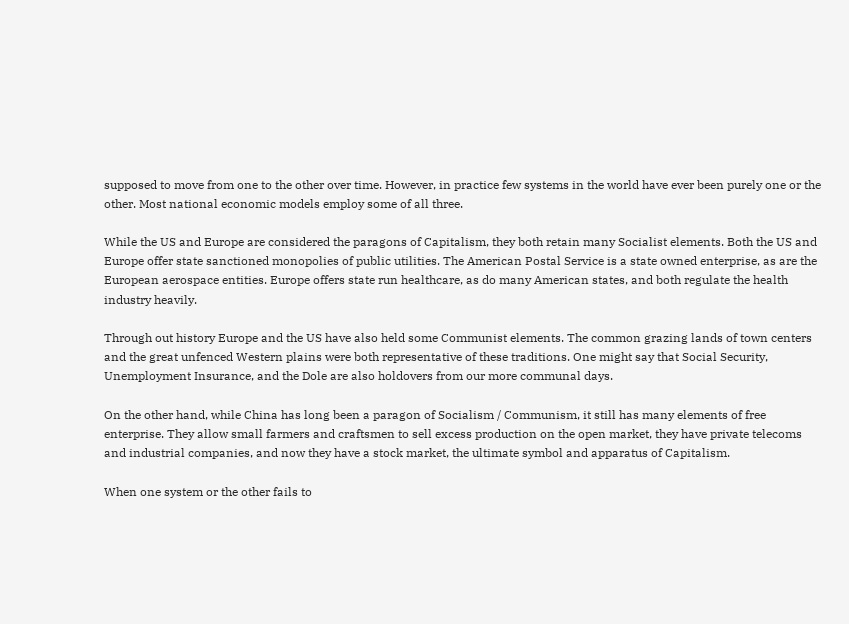supposed to move from one to the other over time. However, in practice few systems in the world have ever been purely one or the other. Most national economic models employ some of all three.

While the US and Europe are considered the paragons of Capitalism, they both retain many Socialist elements. Both the US and Europe offer state sanctioned monopolies of public utilities. The American Postal Service is a state owned enterprise, as are the European aerospace entities. Europe offers state run healthcare, as do many American states, and both regulate the health industry heavily.

Through out history Europe and the US have also held some Communist elements. The common grazing lands of town centers and the great unfenced Western plains were both representative of these traditions. One might say that Social Security, Unemployment Insurance, and the Dole are also holdovers from our more communal days.

On the other hand, while China has long been a paragon of Socialism / Communism, it still has many elements of free enterprise. They allow small farmers and craftsmen to sell excess production on the open market, they have private telecoms and industrial companies, and now they have a stock market, the ultimate symbol and apparatus of Capitalism.

When one system or the other fails to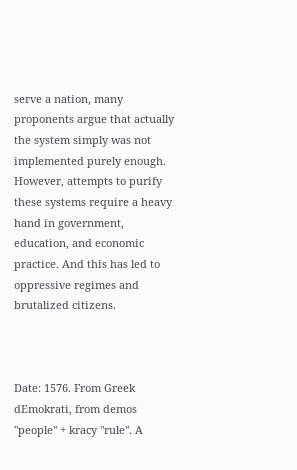serve a nation, many proponents argue that actually the system simply was not implemented purely enough. However, attempts to purify these systems require a heavy hand in government, education, and economic practice. And this has led to oppressive regimes and brutalized citizens.



Date: 1576. From Greek dEmokrati, from demos "people" + kracy "rule". A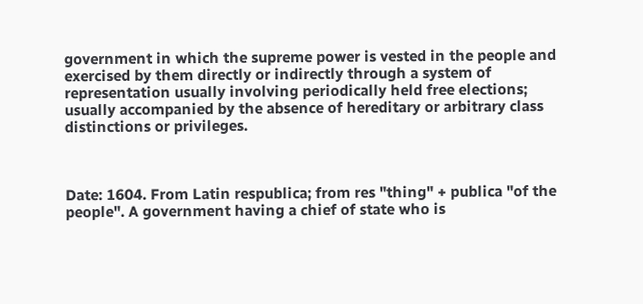government in which the supreme power is vested in the people and exercised by them directly or indirectly through a system of representation usually involving periodically held free elections; usually accompanied by the absence of hereditary or arbitrary class distinctions or privileges.



Date: 1604. From Latin respublica; from res "thing" + publica "of the people". A government having a chief of state who is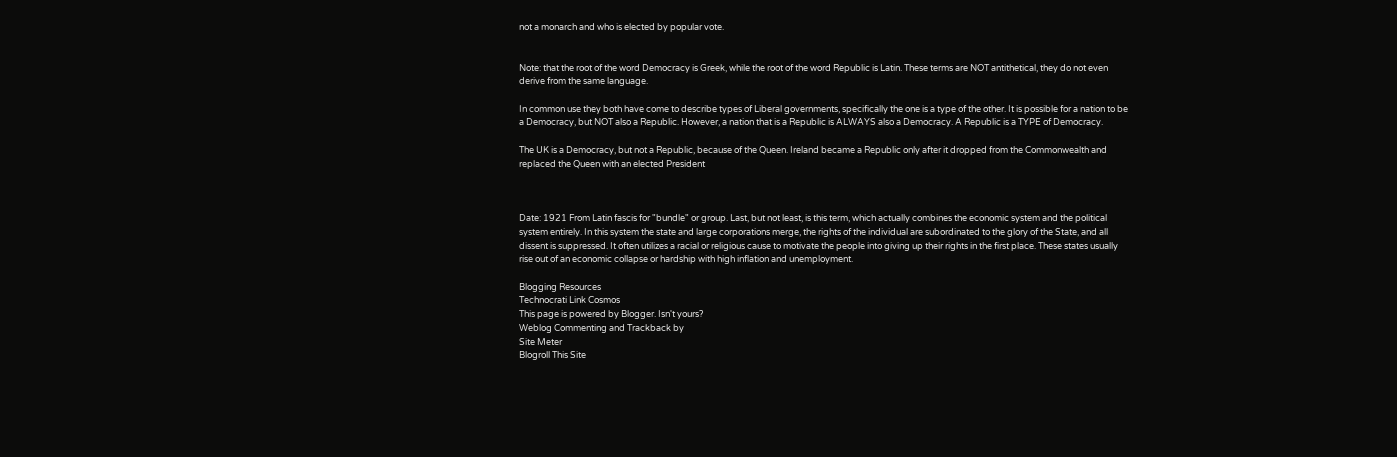not a monarch and who is elected by popular vote.


Note: that the root of the word Democracy is Greek, while the root of the word Republic is Latin. These terms are NOT antithetical, they do not even derive from the same language.

In common use they both have come to describe types of Liberal governments, specifically the one is a type of the other. It is possible for a nation to be a Democracy, but NOT also a Republic. However, a nation that is a Republic is ALWAYS also a Democracy. A Republic is a TYPE of Democracy.

The UK is a Democracy, but not a Republic, because of the Queen. Ireland became a Republic only after it dropped from the Commonwealth and replaced the Queen with an elected President



Date: 1921 From Latin fascis for "bundle" or group. Last, but not least, is this term, which actually combines the economic system and the political system entirely. In this system the state and large corporations merge, the rights of the individual are subordinated to the glory of the State, and all dissent is suppressed. It often utilizes a racial or religious cause to motivate the people into giving up their rights in the first place. These states usually rise out of an economic collapse or hardship with high inflation and unemployment.

Blogging Resources
Technocrati Link Cosmos
This page is powered by Blogger. Isn't yours?
Weblog Commenting and Trackback by
Site Meter
Blogroll This Site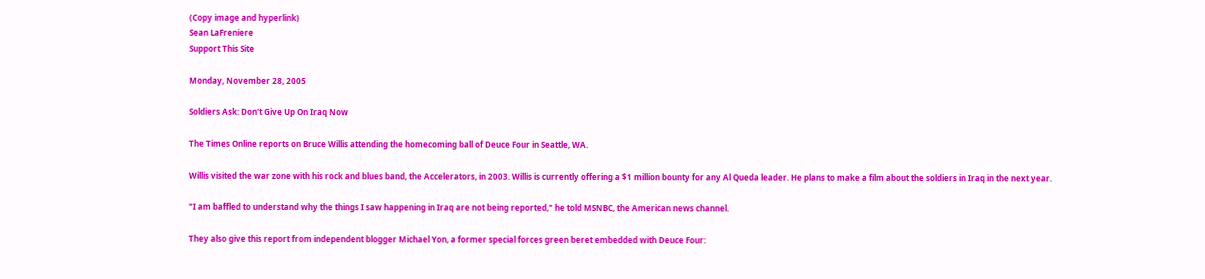(Copy image and hyperlink)
Sean LaFreniere
Support This Site

Monday, November 28, 2005

Soldiers Ask: Don't Give Up On Iraq Now

The Times Online reports on Bruce Willis attending the homecoming ball of Deuce Four in Seattle, WA.

Willis visited the war zone with his rock and blues band, the Accelerators, in 2003. Willis is currently offering a $1 million bounty for any Al Queda leader. He plans to make a film about the soldiers in Iraq in the next year.

"I am baffled to understand why the things I saw happening in Iraq are not being reported," he told MSNBC, the American news channel.

They also give this report from independent blogger Michael Yon, a former special forces green beret embedded with Deuce Four: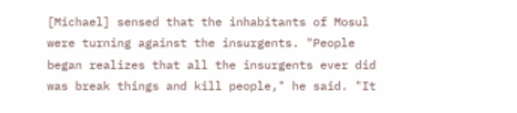[Michael] sensed that the inhabitants of Mosul were turning against the insurgents. "People began realizes that all the insurgents ever did was break things and kill people," he said. "It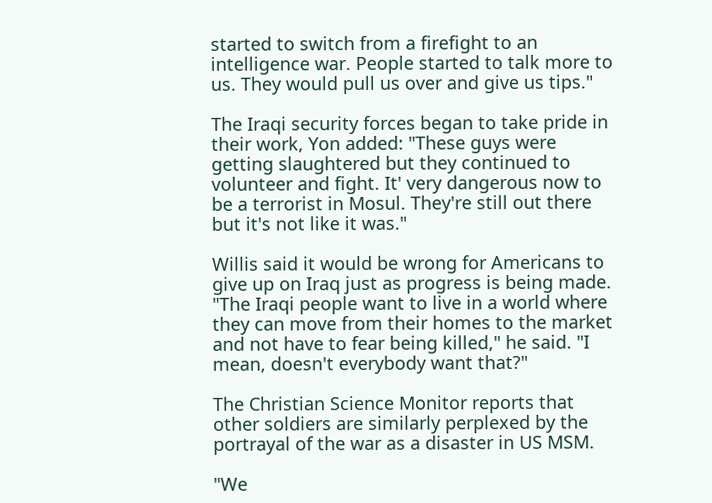started to switch from a firefight to an intelligence war. People started to talk more to us. They would pull us over and give us tips."

The Iraqi security forces began to take pride in their work, Yon added: "These guys were getting slaughtered but they continued to volunteer and fight. It' very dangerous now to be a terrorist in Mosul. They're still out there but it's not like it was."

Willis said it would be wrong for Americans to give up on Iraq just as progress is being made. "The Iraqi people want to live in a world where they can move from their homes to the market and not have to fear being killed," he said. "I mean, doesn't everybody want that?"

The Christian Science Monitor reports that other soldiers are similarly perplexed by the portrayal of the war as a disaster in US MSM.

"We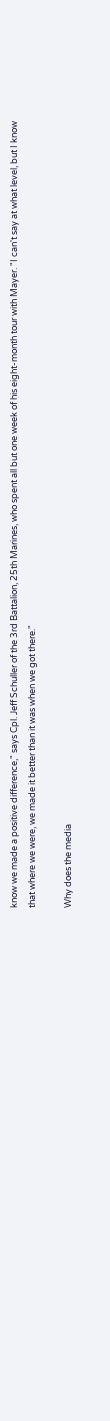know we made a positive difference," says Cpl. Jeff Schuller of the 3rd Battalion, 25th Marines, who spent all but one week of his eight-month tour with Mayer. "I can't say at what level, but I know that where we were, we made it better than it was when we got there."

Why does the media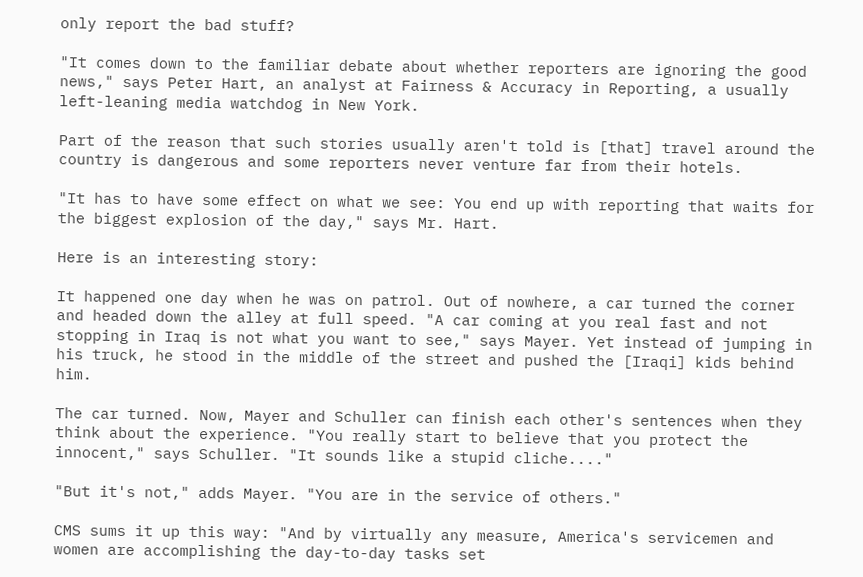only report the bad stuff?

"It comes down to the familiar debate about whether reporters are ignoring the good news," says Peter Hart, an analyst at Fairness & Accuracy in Reporting, a usually left-leaning media watchdog in New York.

Part of the reason that such stories usually aren't told is [that] travel around the country is dangerous and some reporters never venture far from their hotels.

"It has to have some effect on what we see: You end up with reporting that waits for the biggest explosion of the day," says Mr. Hart.

Here is an interesting story:

It happened one day when he was on patrol. Out of nowhere, a car turned the corner and headed down the alley at full speed. "A car coming at you real fast and not stopping in Iraq is not what you want to see," says Mayer. Yet instead of jumping in his truck, he stood in the middle of the street and pushed the [Iraqi] kids behind him.

The car turned. Now, Mayer and Schuller can finish each other's sentences when they think about the experience. "You really start to believe that you protect the innocent," says Schuller. "It sounds like a stupid cliche...."

"But it's not," adds Mayer. "You are in the service of others."

CMS sums it up this way: "And by virtually any measure, America's servicemen and women are accomplishing the day-to-day tasks set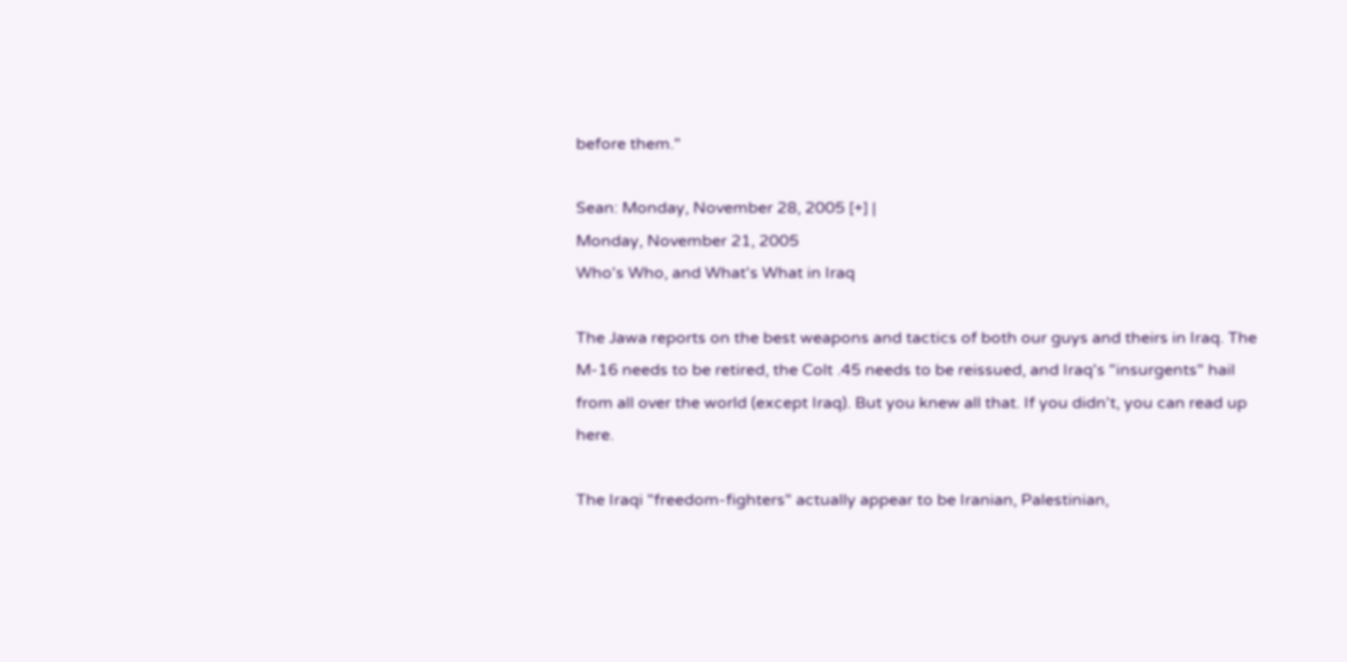before them."

Sean: Monday, November 28, 2005 [+] |
Monday, November 21, 2005
Who's Who, and What's What in Iraq

The Jawa reports on the best weapons and tactics of both our guys and theirs in Iraq. The M-16 needs to be retired, the Colt .45 needs to be reissued, and Iraq's "insurgents" hail from all over the world (except Iraq). But you knew all that. If you didn't, you can read up here.

The Iraqi "freedom-fighters" actually appear to be Iranian, Palestinian,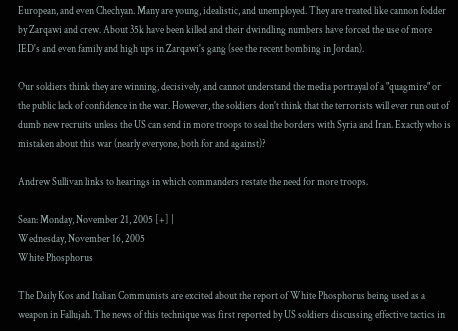European, and even Chechyan. Many are young, idealistic, and unemployed. They are treated like cannon fodder by Zarqawi and crew. About 35k have been killed and their dwindling numbers have forced the use of more IED's and even family and high ups in Zarqawi's gang (see the recent bombing in Jordan).

Our soldiers think they are winning, decisively, and cannot understand the media portrayal of a "quagmire" or the public lack of confidence in the war. However, the soldiers don't think that the terrorists will ever run out of dumb new recruits unless the US can send in more troops to seal the borders with Syria and Iran. Exactly who is mistaken about this war (nearly everyone, both for and against)?

Andrew Sullivan links to hearings in which commanders restate the need for more troops.

Sean: Monday, November 21, 2005 [+] |
Wednesday, November 16, 2005
White Phosphorus

The Daily Kos and Italian Communists are excited about the report of White Phosphorus being used as a weapon in Fallujah. The news of this technique was first reported by US soldiers discussing effective tactics in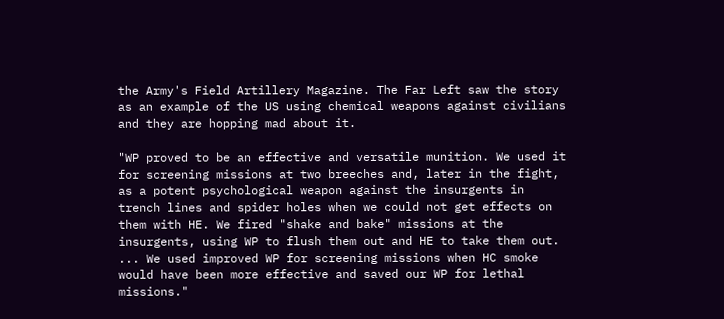the Army's Field Artillery Magazine. The Far Left saw the story as an example of the US using chemical weapons against civilians and they are hopping mad about it.

"WP proved to be an effective and versatile munition. We used it for screening missions at two breeches and, later in the fight, as a potent psychological weapon against the insurgents in trench lines and spider holes when we could not get effects on them with HE. We fired "shake and bake" missions at the insurgents, using WP to flush them out and HE to take them out. ... We used improved WP for screening missions when HC smoke would have been more effective and saved our WP for lethal missions."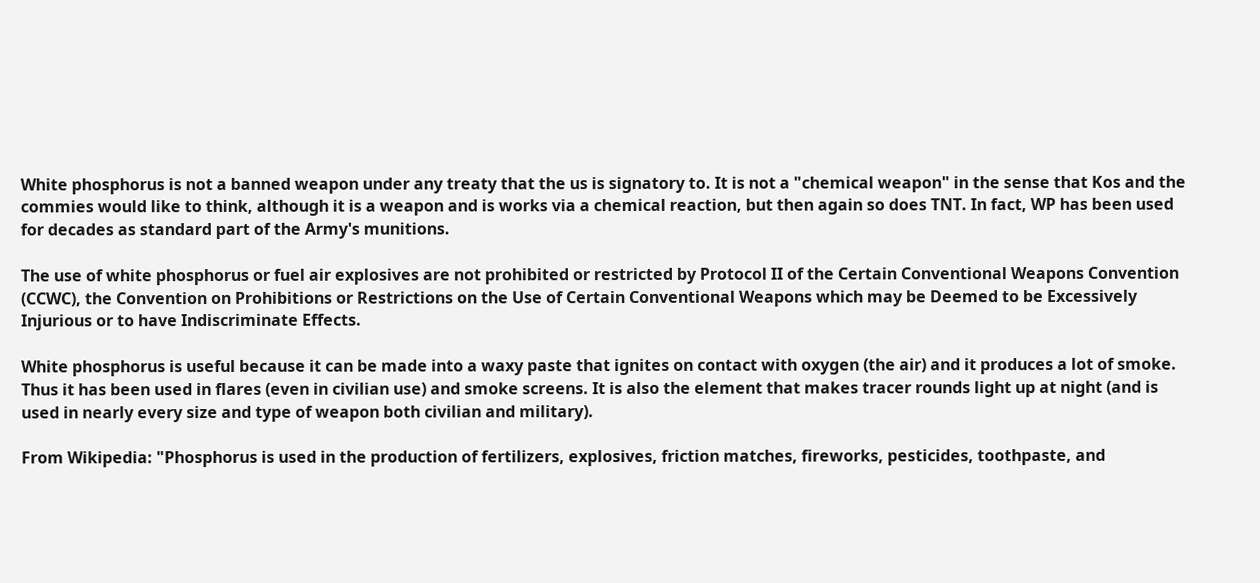White phosphorus is not a banned weapon under any treaty that the us is signatory to. It is not a "chemical weapon" in the sense that Kos and the commies would like to think, although it is a weapon and is works via a chemical reaction, but then again so does TNT. In fact, WP has been used for decades as standard part of the Army's munitions.

The use of white phosphorus or fuel air explosives are not prohibited or restricted by Protocol II of the Certain Conventional Weapons Convention (CCWC), the Convention on Prohibitions or Restrictions on the Use of Certain Conventional Weapons which may be Deemed to be Excessively Injurious or to have Indiscriminate Effects.

White phosphorus is useful because it can be made into a waxy paste that ignites on contact with oxygen (the air) and it produces a lot of smoke. Thus it has been used in flares (even in civilian use) and smoke screens. It is also the element that makes tracer rounds light up at night (and is used in nearly every size and type of weapon both civilian and military).

From Wikipedia: "Phosphorus is used in the production of fertilizers, explosives, friction matches, fireworks, pesticides, toothpaste, and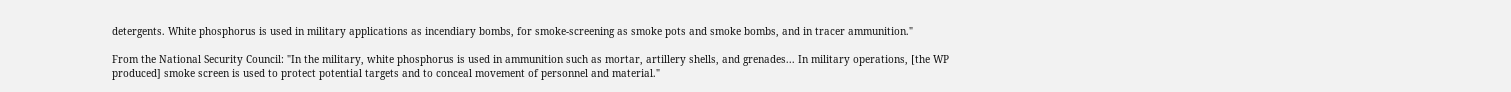detergents. White phosphorus is used in military applications as incendiary bombs, for smoke-screening as smoke pots and smoke bombs, and in tracer ammunition."

From the National Security Council: "In the military, white phosphorus is used in ammunition such as mortar, artillery shells, and grenades... In military operations, [the WP produced] smoke screen is used to protect potential targets and to conceal movement of personnel and material."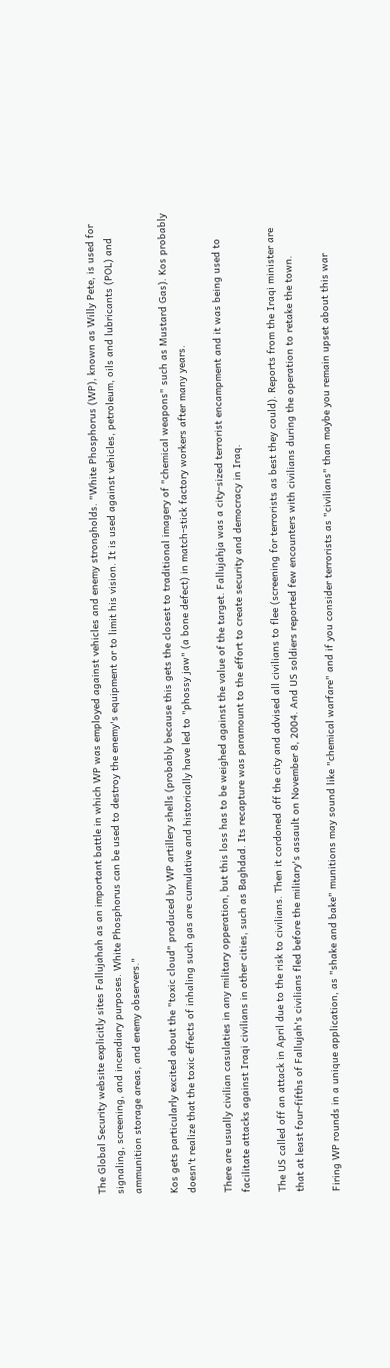The Global Security website explicitly sites Fallujahah as an important battle in which WP was employed against vehicles and enemy strongholds. "White Phosphorus (WP), known as Willy Pete, is used for signaling, screening, and incendiary purposes. White Phosphorus can be used to destroy the enemy's equipment or to limit his vision. It is used against vehicles, petroleum, oils and lubricants (POL) and ammunition storage areas, and enemy observers."

Kos gets particularly excited about the "toxic cloud" produced by WP artillery shells (probably because this gets the closest to traditional imagery of "chemical weapons" such as Mustard Gas). Kos probably doesn't realize that the toxic effects of inhaling such gas are cumulative and historically have led to "phossy jaw" (a bone defect) in match-stick factory workers after many years.

There are usually civilian casulaties in any military opperation, but this loss has to be weighed against the value of the target. Fallujahja was a city-sized terrorist encampment and it was being used to facilitate attacks against Iraqi civilians in other cities, such as Baghdad. Its recapture was paramount to the effort to create security and democracy in Iraq.

The US called off an attack in April due to the risk to civilians. Then it cordoned off the city and advised all civilians to flee (screening for terrorists as best they could). Reports from the Iraqi minister are that at least four-fifths of Fallujah's civilians fled before the military's assault on November 8, 2004. And US soldiers reported few encounters with civilians during the operation to retake the town.

Firing WP rounds in a unique application, as "shake and bake" munitions may sound like "chemical warfare" and if you consider terrorists as "civilians" than maybe you remain upset about this war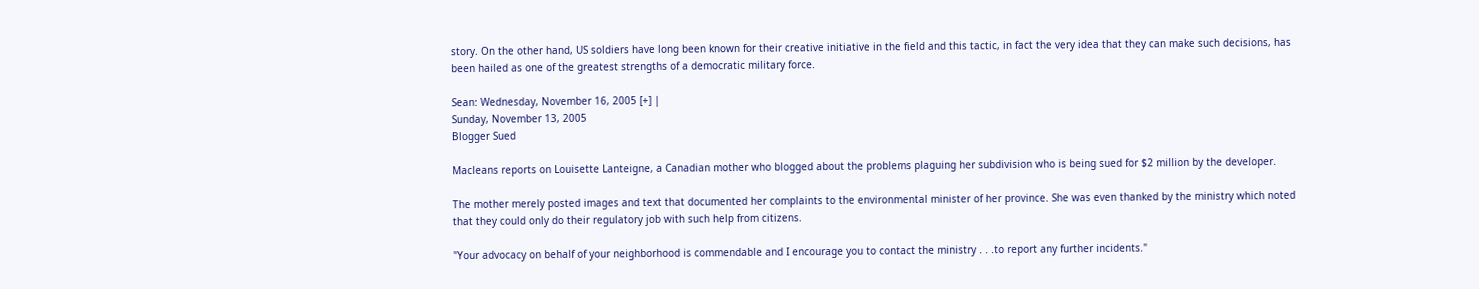story. On the other hand, US soldiers have long been known for their creative initiative in the field and this tactic, in fact the very idea that they can make such decisions, has been hailed as one of the greatest strengths of a democratic military force.

Sean: Wednesday, November 16, 2005 [+] |
Sunday, November 13, 2005
Blogger Sued

Macleans reports on Louisette Lanteigne, a Canadian mother who blogged about the problems plaguing her subdivision who is being sued for $2 million by the developer.

The mother merely posted images and text that documented her complaints to the environmental minister of her province. She was even thanked by the ministry which noted that they could only do their regulatory job with such help from citizens.

"Your advocacy on behalf of your neighborhood is commendable and I encourage you to contact the ministry . . .to report any further incidents."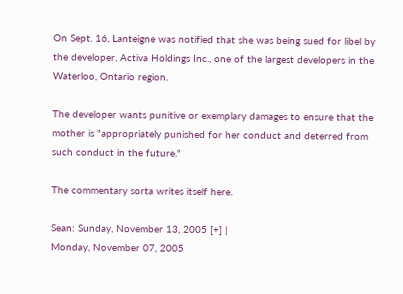On Sept. 16, Lanteigne was notified that she was being sued for libel by the developer, Activa Holdings Inc., one of the largest developers in the Waterloo, Ontario region.

The developer wants punitive or exemplary damages to ensure that the mother is "appropriately punished for her conduct and deterred from such conduct in the future."

The commentary sorta writes itself here.

Sean: Sunday, November 13, 2005 [+] |
Monday, November 07, 2005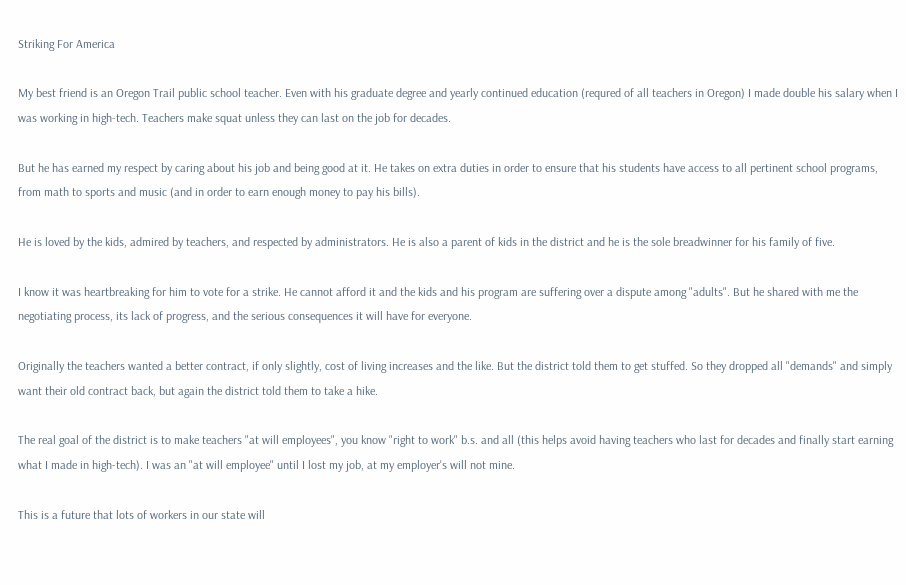Striking For America

My best friend is an Oregon Trail public school teacher. Even with his graduate degree and yearly continued education (requred of all teachers in Oregon) I made double his salary when I was working in high-tech. Teachers make squat unless they can last on the job for decades.

But he has earned my respect by caring about his job and being good at it. He takes on extra duties in order to ensure that his students have access to all pertinent school programs, from math to sports and music (and in order to earn enough money to pay his bills).

He is loved by the kids, admired by teachers, and respected by administrators. He is also a parent of kids in the district and he is the sole breadwinner for his family of five.

I know it was heartbreaking for him to vote for a strike. He cannot afford it and the kids and his program are suffering over a dispute among "adults". But he shared with me the negotiating process, its lack of progress, and the serious consequences it will have for everyone.

Originally the teachers wanted a better contract, if only slightly, cost of living increases and the like. But the district told them to get stuffed. So they dropped all "demands" and simply want their old contract back, but again the district told them to take a hike.

The real goal of the district is to make teachers "at will employees", you know "right to work" b.s. and all (this helps avoid having teachers who last for decades and finally start earning what I made in high-tech). I was an "at will employee" until I lost my job, at my employer's will not mine.

This is a future that lots of workers in our state will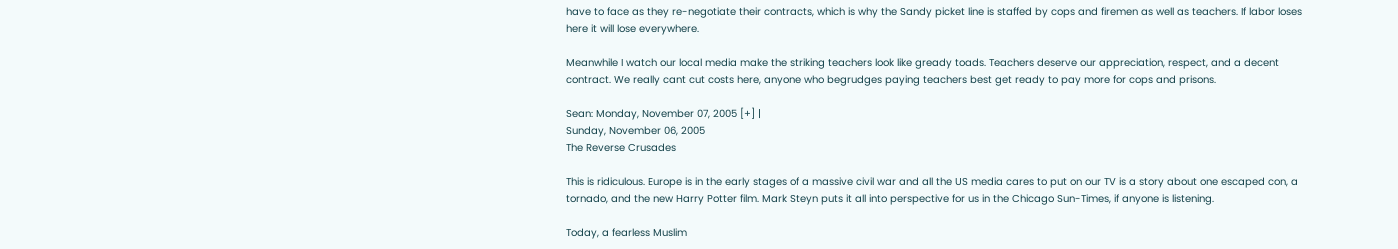have to face as they re-negotiate their contracts, which is why the Sandy picket line is staffed by cops and firemen as well as teachers. If labor loses here it will lose everywhere.

Meanwhile I watch our local media make the striking teachers look like gready toads. Teachers deserve our appreciation, respect, and a decent contract. We really cant cut costs here, anyone who begrudges paying teachers best get ready to pay more for cops and prisons.

Sean: Monday, November 07, 2005 [+] |
Sunday, November 06, 2005
The Reverse Crusades

This is ridiculous. Europe is in the early stages of a massive civil war and all the US media cares to put on our TV is a story about one escaped con, a tornado, and the new Harry Potter film. Mark Steyn puts it all into perspective for us in the Chicago Sun-Times, if anyone is listening.

Today, a fearless Muslim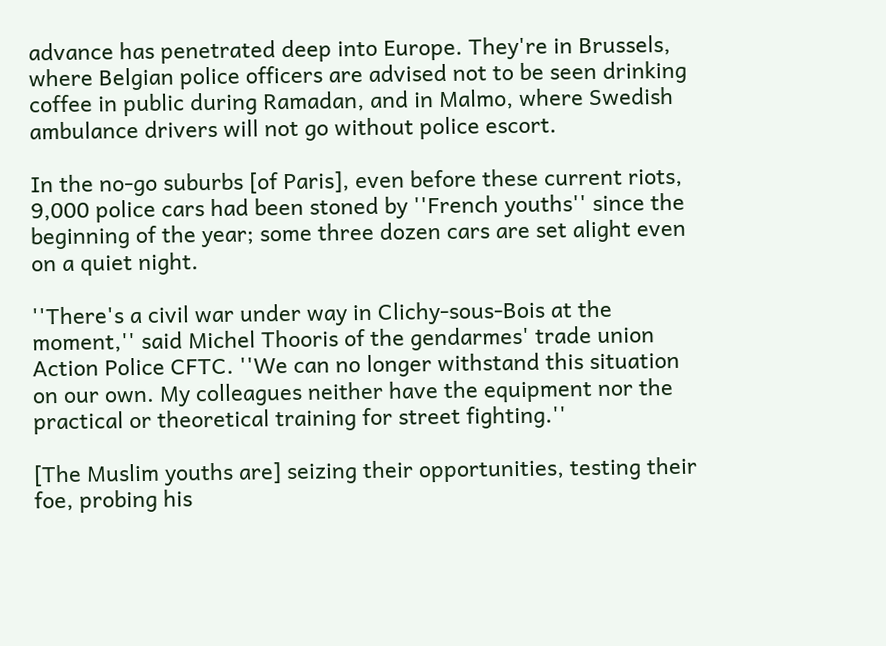advance has penetrated deep into Europe. They're in Brussels, where Belgian police officers are advised not to be seen drinking coffee in public during Ramadan, and in Malmo, where Swedish ambulance drivers will not go without police escort.

In the no-go suburbs [of Paris], even before these current riots, 9,000 police cars had been stoned by ''French youths'' since the beginning of the year; some three dozen cars are set alight even on a quiet night.

''There's a civil war under way in Clichy-sous-Bois at the moment,'' said Michel Thooris of the gendarmes' trade union Action Police CFTC. ''We can no longer withstand this situation on our own. My colleagues neither have the equipment nor the practical or theoretical training for street fighting.''

[The Muslim youths are] seizing their opportunities, testing their foe, probing his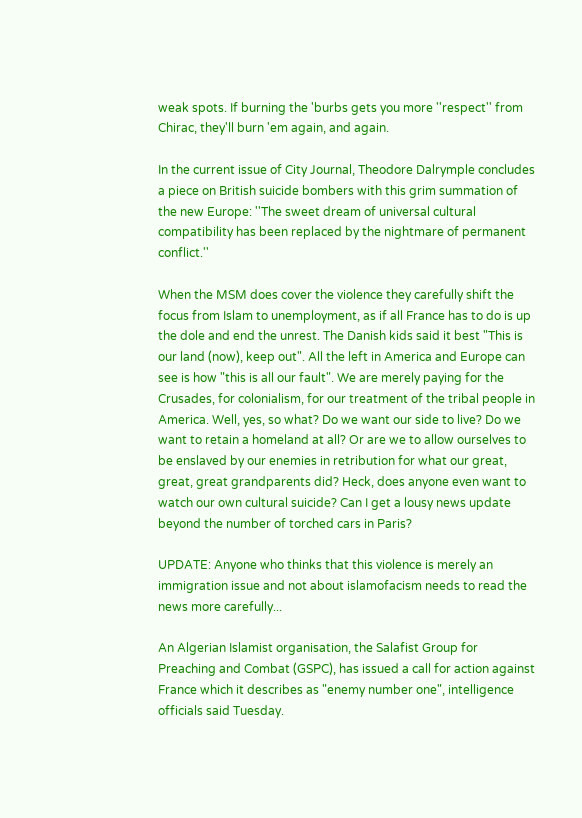weak spots. If burning the 'burbs gets you more ''respect'' from Chirac, they'll burn 'em again, and again.

In the current issue of City Journal, Theodore Dalrymple concludes a piece on British suicide bombers with this grim summation of the new Europe: ''The sweet dream of universal cultural compatibility has been replaced by the nightmare of permanent conflict.''

When the MSM does cover the violence they carefully shift the focus from Islam to unemployment, as if all France has to do is up the dole and end the unrest. The Danish kids said it best "This is our land (now), keep out". All the left in America and Europe can see is how "this is all our fault". We are merely paying for the Crusades, for colonialism, for our treatment of the tribal people in America. Well, yes, so what? Do we want our side to live? Do we want to retain a homeland at all? Or are we to allow ourselves to be enslaved by our enemies in retribution for what our great, great, great grandparents did? Heck, does anyone even want to watch our own cultural suicide? Can I get a lousy news update beyond the number of torched cars in Paris?

UPDATE: Anyone who thinks that this violence is merely an immigration issue and not about islamofacism needs to read the news more carefully...

An Algerian Islamist organisation, the Salafist Group for Preaching and Combat (GSPC), has issued a call for action against France which it describes as "enemy number one", intelligence officials said Tuesday.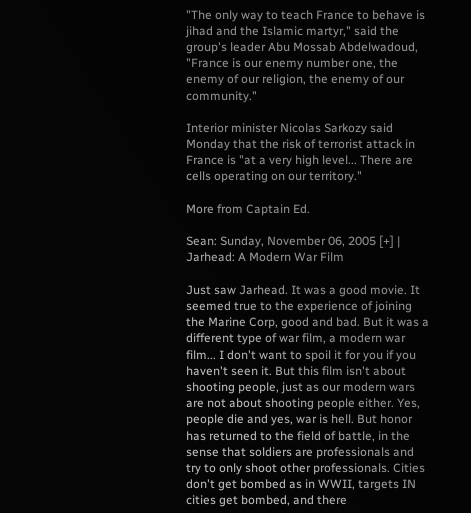"The only way to teach France to behave is jihad and the Islamic martyr," said the group's leader Abu Mossab Abdelwadoud, "France is our enemy number one, the enemy of our religion, the enemy of our community."

Interior minister Nicolas Sarkozy said Monday that the risk of terrorist attack in France is "at a very high level... There are cells operating on our territory."

More from Captain Ed.

Sean: Sunday, November 06, 2005 [+] |
Jarhead: A Modern War Film

Just saw Jarhead. It was a good movie. It seemed true to the experience of joining the Marine Corp, good and bad. But it was a different type of war film, a modern war film... I don't want to spoil it for you if you haven't seen it. But this film isn't about shooting people, just as our modern wars are not about shooting people either. Yes, people die and yes, war is hell. But honor has returned to the field of battle, in the sense that soldiers are professionals and try to only shoot other professionals. Cities don't get bombed as in WWII, targets IN cities get bombed, and there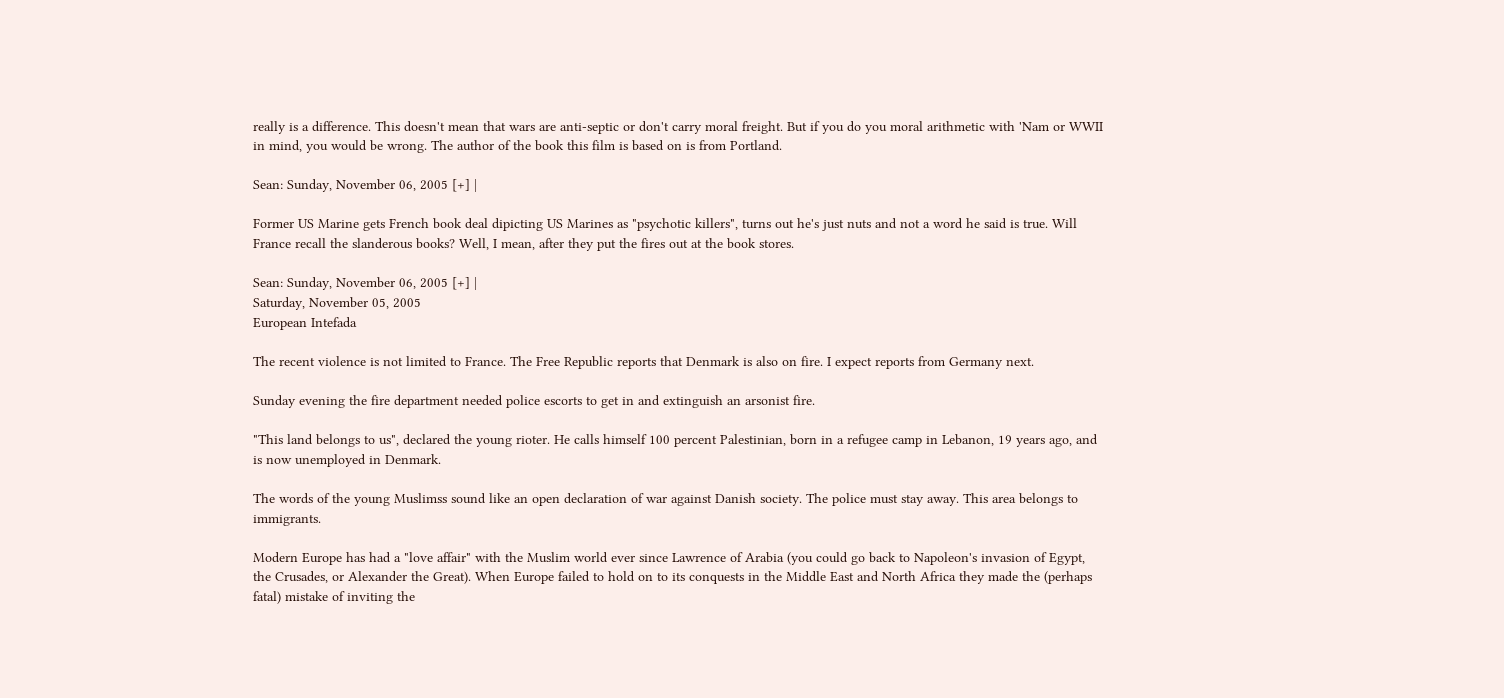really is a difference. This doesn't mean that wars are anti-septic or don't carry moral freight. But if you do you moral arithmetic with 'Nam or WWII in mind, you would be wrong. The author of the book this film is based on is from Portland.

Sean: Sunday, November 06, 2005 [+] |

Former US Marine gets French book deal dipicting US Marines as "psychotic killers", turns out he's just nuts and not a word he said is true. Will France recall the slanderous books? Well, I mean, after they put the fires out at the book stores.

Sean: Sunday, November 06, 2005 [+] |
Saturday, November 05, 2005
European Intefada

The recent violence is not limited to France. The Free Republic reports that Denmark is also on fire. I expect reports from Germany next.

Sunday evening the fire department needed police escorts to get in and extinguish an arsonist fire.

"This land belongs to us", declared the young rioter. He calls himself 100 percent Palestinian, born in a refugee camp in Lebanon, 19 years ago, and is now unemployed in Denmark.

The words of the young Muslimss sound like an open declaration of war against Danish society. The police must stay away. This area belongs to immigrants.

Modern Europe has had a "love affair" with the Muslim world ever since Lawrence of Arabia (you could go back to Napoleon's invasion of Egypt, the Crusades, or Alexander the Great). When Europe failed to hold on to its conquests in the Middle East and North Africa they made the (perhaps fatal) mistake of inviting the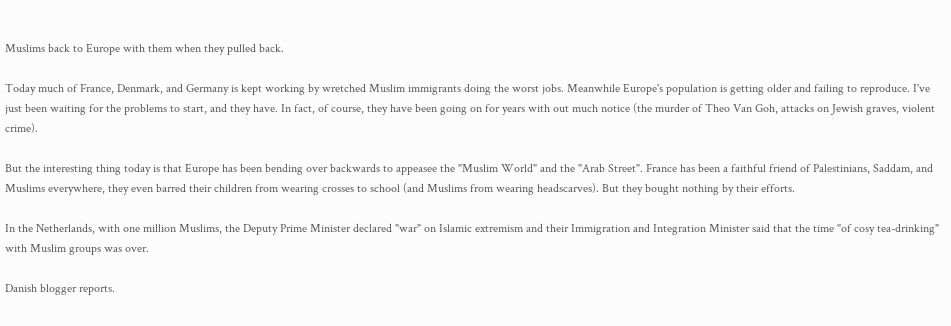Muslims back to Europe with them when they pulled back.

Today much of France, Denmark, and Germany is kept working by wretched Muslim immigrants doing the worst jobs. Meanwhile Europe's population is getting older and failing to reproduce. I've just been waiting for the problems to start, and they have. In fact, of course, they have been going on for years with out much notice (the murder of Theo Van Goh, attacks on Jewish graves, violent crime).

But the interesting thing today is that Europe has been bending over backwards to appeasee the "Muslim World" and the "Arab Street". France has been a faithful friend of Palestinians, Saddam, and Muslims everywhere, they even barred their children from wearing crosses to school (and Muslims from wearing headscarves). But they bought nothing by their efforts.

In the Netherlands, with one million Muslims, the Deputy Prime Minister declared "war" on Islamic extremism and their Immigration and Integration Minister said that the time "of cosy tea-drinking" with Muslim groups was over.

Danish blogger reports.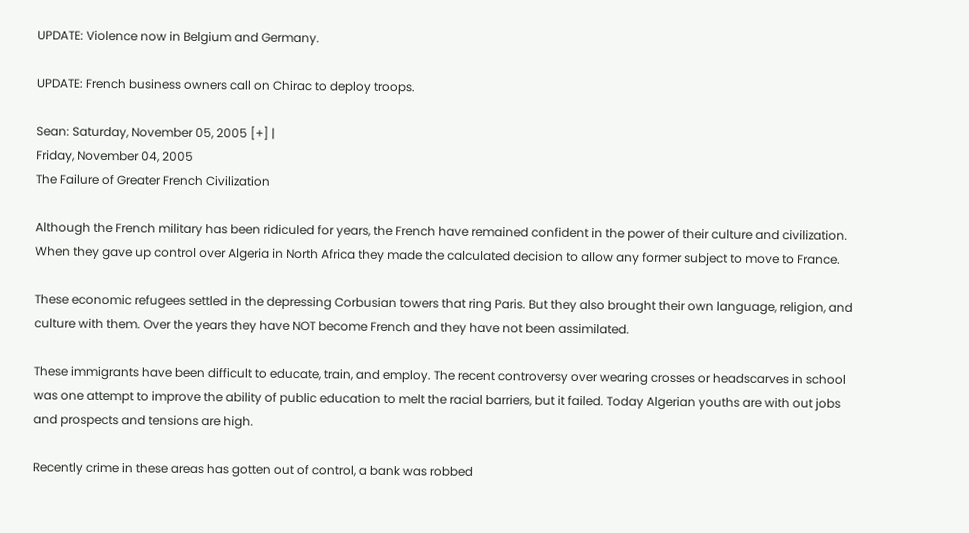UPDATE: Violence now in Belgium and Germany.

UPDATE: French business owners call on Chirac to deploy troops.

Sean: Saturday, November 05, 2005 [+] |
Friday, November 04, 2005
The Failure of Greater French Civilization

Although the French military has been ridiculed for years, the French have remained confident in the power of their culture and civilization. When they gave up control over Algeria in North Africa they made the calculated decision to allow any former subject to move to France.

These economic refugees settled in the depressing Corbusian towers that ring Paris. But they also brought their own language, religion, and culture with them. Over the years they have NOT become French and they have not been assimilated.

These immigrants have been difficult to educate, train, and employ. The recent controversy over wearing crosses or headscarves in school was one attempt to improve the ability of public education to melt the racial barriers, but it failed. Today Algerian youths are with out jobs and prospects and tensions are high.

Recently crime in these areas has gotten out of control, a bank was robbed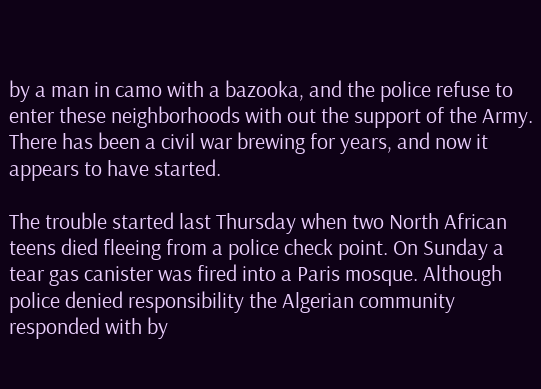by a man in camo with a bazooka, and the police refuse to enter these neighborhoods with out the support of the Army. There has been a civil war brewing for years, and now it appears to have started.

The trouble started last Thursday when two North African teens died fleeing from a police check point. On Sunday a tear gas canister was fired into a Paris mosque. Although police denied responsibility the Algerian community responded with by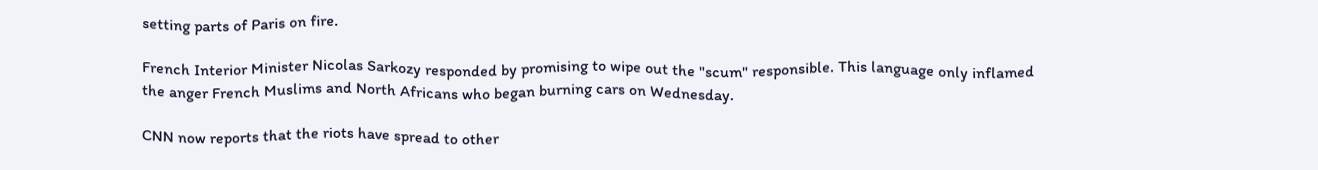setting parts of Paris on fire.

French Interior Minister Nicolas Sarkozy responded by promising to wipe out the "scum" responsible. This language only inflamed the anger French Muslims and North Africans who began burning cars on Wednesday.

CNN now reports that the riots have spread to other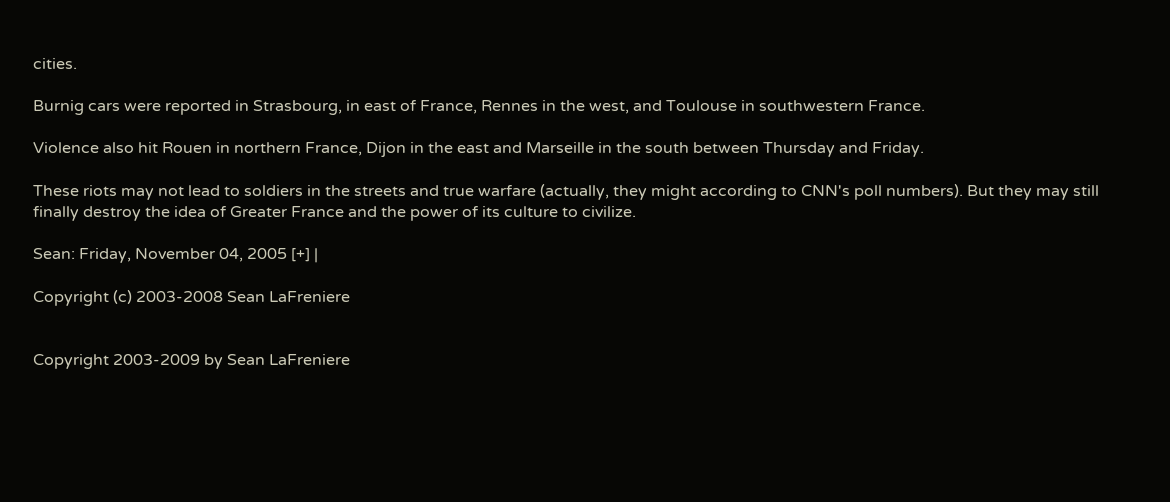cities.

Burnig cars were reported in Strasbourg, in east of France, Rennes in the west, and Toulouse in southwestern France.

Violence also hit Rouen in northern France, Dijon in the east and Marseille in the south between Thursday and Friday.

These riots may not lead to soldiers in the streets and true warfare (actually, they might according to CNN's poll numbers). But they may still finally destroy the idea of Greater France and the power of its culture to civilize.

Sean: Friday, November 04, 2005 [+] |

Copyright (c) 2003-2008 Sean LaFreniere


Copyright 2003-2009 by Sean LaFreniere